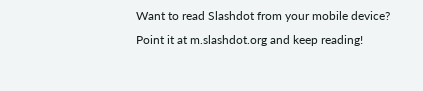Want to read Slashdot from your mobile device? Point it at m.slashdot.org and keep reading!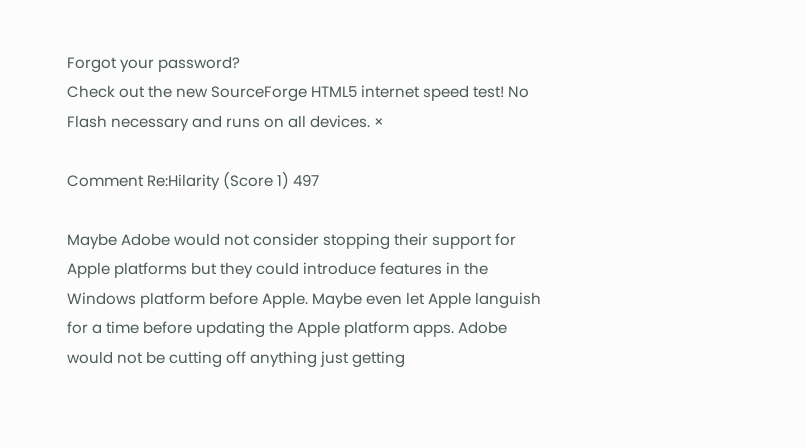Forgot your password?
Check out the new SourceForge HTML5 internet speed test! No Flash necessary and runs on all devices. ×

Comment Re:Hilarity (Score 1) 497

Maybe Adobe would not consider stopping their support for Apple platforms but they could introduce features in the Windows platform before Apple. Maybe even let Apple languish for a time before updating the Apple platform apps. Adobe would not be cutting off anything just getting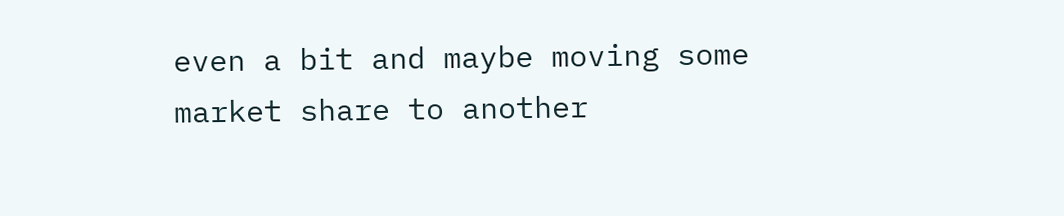even a bit and maybe moving some market share to another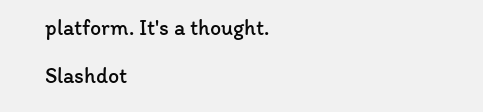platform. It's a thought.

Slashdot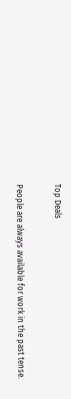Top Deals

People are always available for work in the past tense.